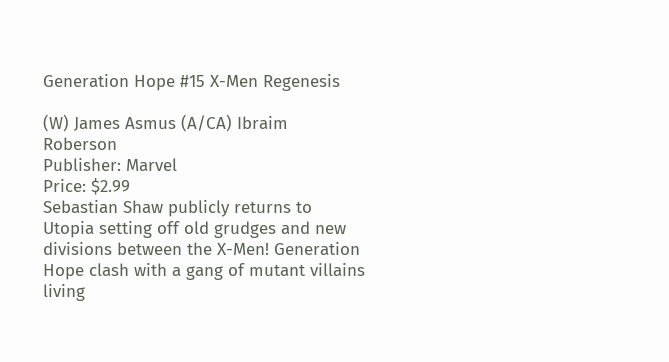Generation Hope #15 X-Men Regenesis

(W) James Asmus (A/CA) Ibraim Roberson
Publisher: Marvel
Price: $2.99
Sebastian Shaw publicly returns to Utopia setting off old grudges and new divisions between the X-Men! Generation Hope clash with a gang of mutant villains living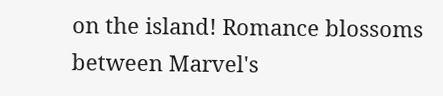on the island! Romance blossoms between Marvel's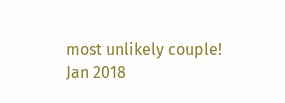most unlikely couple!
Jan 2018